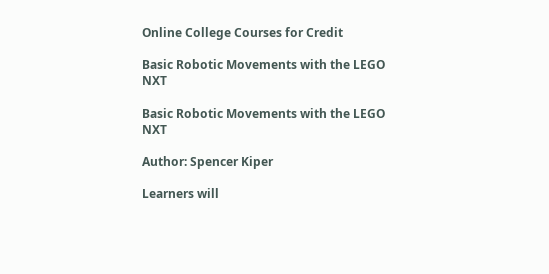Online College Courses for Credit

Basic Robotic Movements with the LEGO NXT

Basic Robotic Movements with the LEGO NXT

Author: Spencer Kiper

Learners will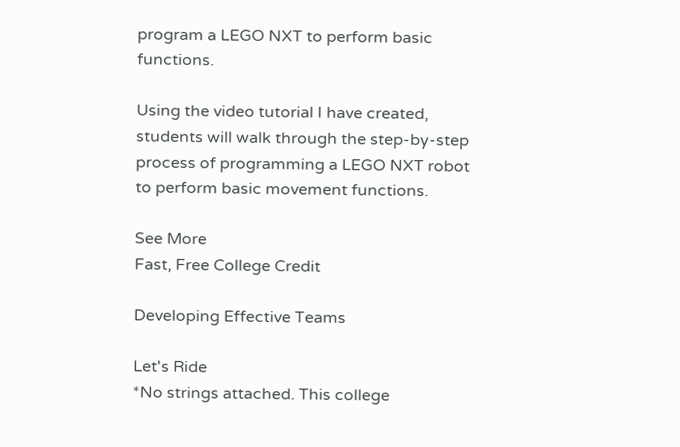program a LEGO NXT to perform basic functions.

Using the video tutorial I have created, students will walk through the step-by-step process of programming a LEGO NXT robot to perform basic movement functions.

See More
Fast, Free College Credit

Developing Effective Teams

Let's Ride
*No strings attached. This college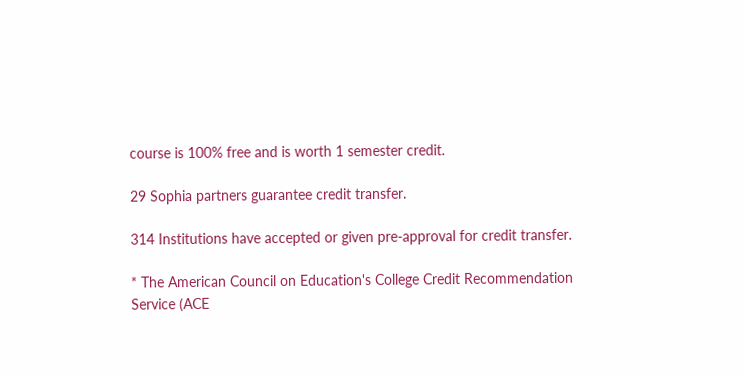course is 100% free and is worth 1 semester credit.

29 Sophia partners guarantee credit transfer.

314 Institutions have accepted or given pre-approval for credit transfer.

* The American Council on Education's College Credit Recommendation Service (ACE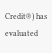Credit®) has evaluated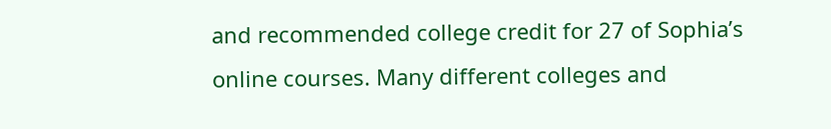and recommended college credit for 27 of Sophia’s online courses. Many different colleges and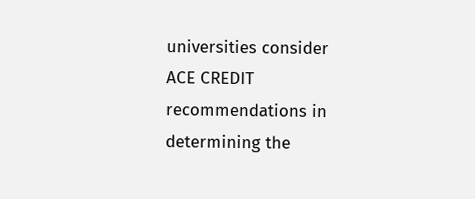universities consider ACE CREDIT recommendations in determining the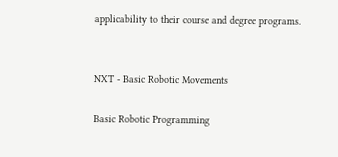applicability to their course and degree programs.


NXT - Basic Robotic Movements

Basic Robotic Programming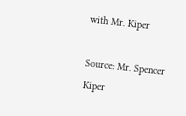with Mr. Kiper

Source: Mr. Spencer Kiper